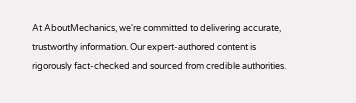At AboutMechanics, we're committed to delivering accurate, trustworthy information. Our expert-authored content is rigorously fact-checked and sourced from credible authorities.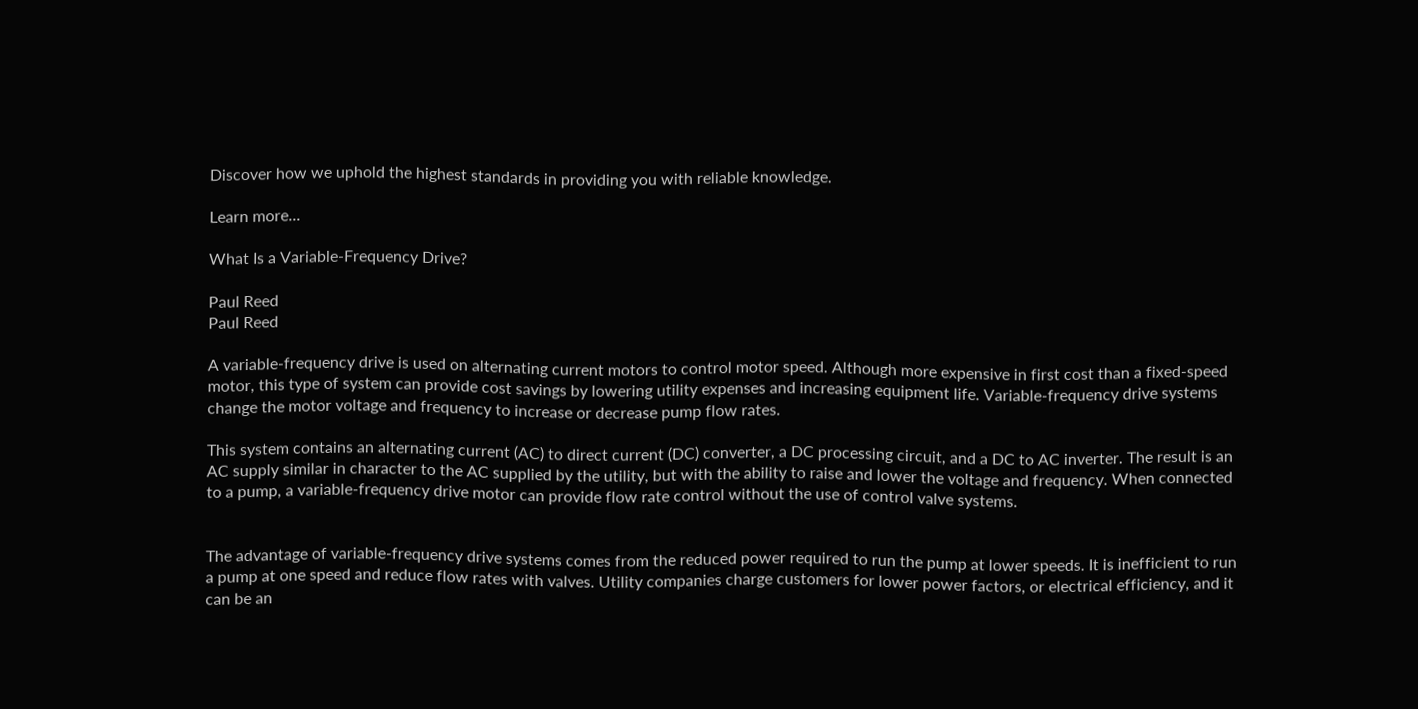Discover how we uphold the highest standards in providing you with reliable knowledge.

Learn more...

What Is a Variable-Frequency Drive?

Paul Reed
Paul Reed

A variable-frequency drive is used on alternating current motors to control motor speed. Although more expensive in first cost than a fixed-speed motor, this type of system can provide cost savings by lowering utility expenses and increasing equipment life. Variable-frequency drive systems change the motor voltage and frequency to increase or decrease pump flow rates.

This system contains an alternating current (AC) to direct current (DC) converter, a DC processing circuit, and a DC to AC inverter. The result is an AC supply similar in character to the AC supplied by the utility, but with the ability to raise and lower the voltage and frequency. When connected to a pump, a variable-frequency drive motor can provide flow rate control without the use of control valve systems.


The advantage of variable-frequency drive systems comes from the reduced power required to run the pump at lower speeds. It is inefficient to run a pump at one speed and reduce flow rates with valves. Utility companies charge customers for lower power factors, or electrical efficiency, and it can be an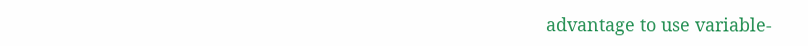advantage to use variable-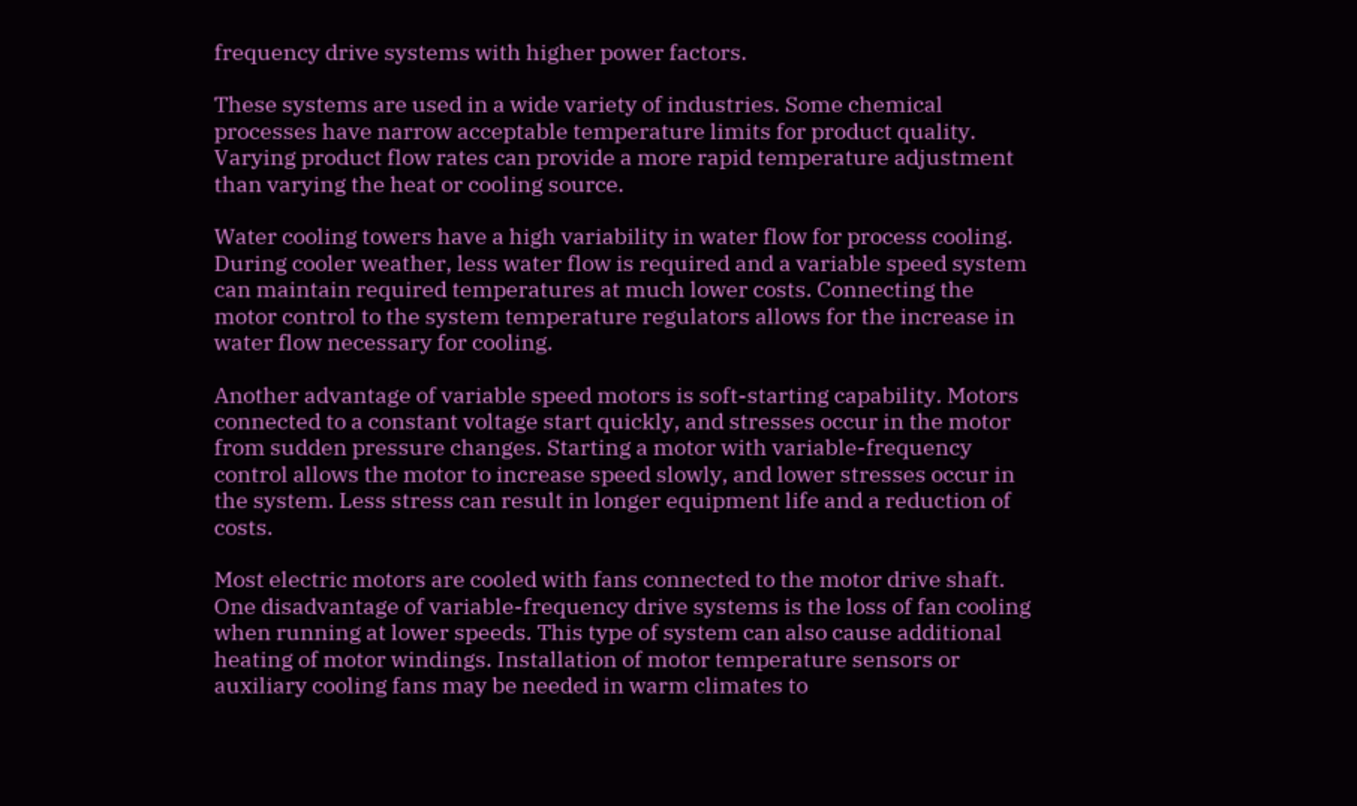frequency drive systems with higher power factors.

These systems are used in a wide variety of industries. Some chemical processes have narrow acceptable temperature limits for product quality. Varying product flow rates can provide a more rapid temperature adjustment than varying the heat or cooling source.

Water cooling towers have a high variability in water flow for process cooling. During cooler weather, less water flow is required and a variable speed system can maintain required temperatures at much lower costs. Connecting the motor control to the system temperature regulators allows for the increase in water flow necessary for cooling.

Another advantage of variable speed motors is soft-starting capability. Motors connected to a constant voltage start quickly, and stresses occur in the motor from sudden pressure changes. Starting a motor with variable-frequency control allows the motor to increase speed slowly, and lower stresses occur in the system. Less stress can result in longer equipment life and a reduction of costs.

Most electric motors are cooled with fans connected to the motor drive shaft. One disadvantage of variable-frequency drive systems is the loss of fan cooling when running at lower speeds. This type of system can also cause additional heating of motor windings. Installation of motor temperature sensors or auxiliary cooling fans may be needed in warm climates to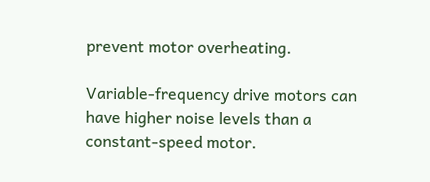prevent motor overheating.

Variable-frequency drive motors can have higher noise levels than a constant-speed motor.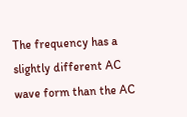The frequency has a slightly different AC wave form than the AC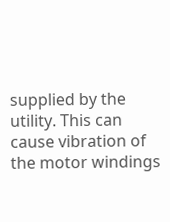supplied by the utility. This can cause vibration of the motor windings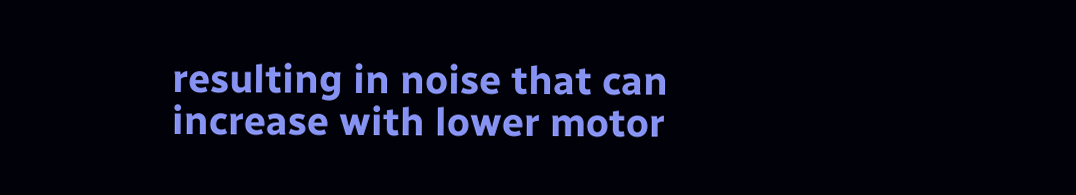resulting in noise that can increase with lower motor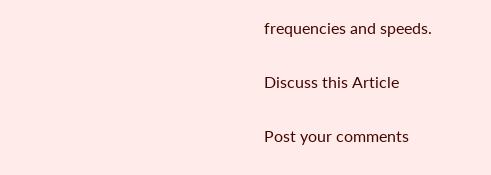frequencies and speeds.

Discuss this Article

Post your comments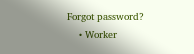Forgot password?
    • Worker